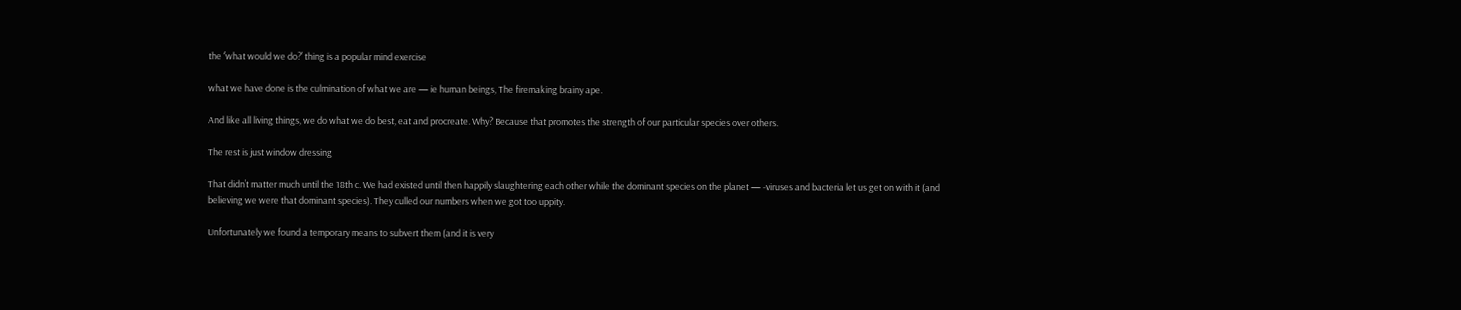the ‘’what would we do?’ thing is a popular mind exercise

what we have done is the culmination of what we are — ie human beings, The firemaking brainy ape.

And like all living things, we do what we do best, eat and procreate. Why? Because that promotes the strength of our particular species over others.

The rest is just window dressing

That didn’t matter much until the 18th c. We had existed until then happily slaughtering each other while the dominant species on the planet — -viruses and bacteria let us get on with it (and believing we were that dominant species). They culled our numbers when we got too uppity.

Unfortunately we found a temporary means to subvert them (and it is very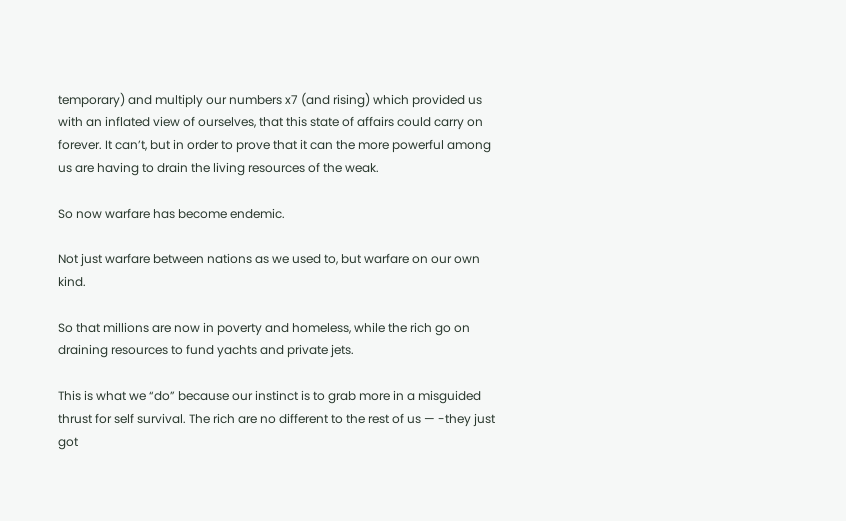temporary) and multiply our numbers x7 (and rising) which provided us with an inflated view of ourselves, that this state of affairs could carry on forever. It can’t, but in order to prove that it can the more powerful among us are having to drain the living resources of the weak.

So now warfare has become endemic.

Not just warfare between nations as we used to, but warfare on our own kind.

So that millions are now in poverty and homeless, while the rich go on draining resources to fund yachts and private jets.

This is what we “do” because our instinct is to grab more in a misguided thrust for self survival. The rich are no different to the rest of us — -they just got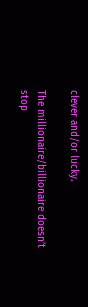clever and/or lucky.

The millionaire/billionaire doesn’t stop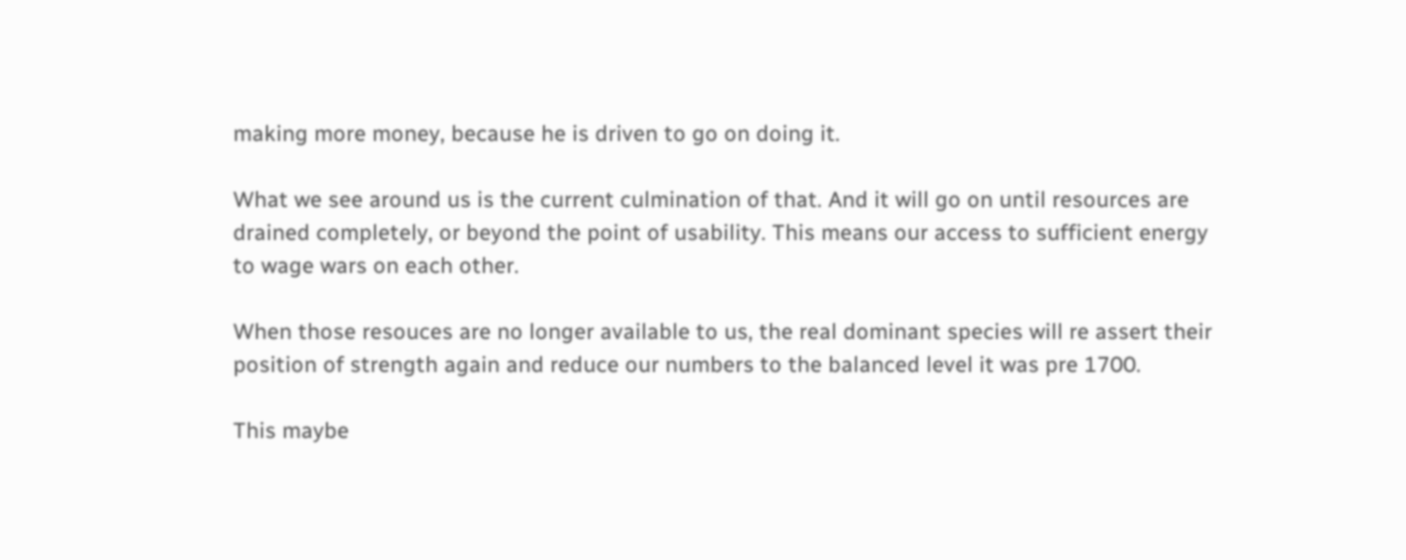making more money, because he is driven to go on doing it.

What we see around us is the current culmination of that. And it will go on until resources are drained completely, or beyond the point of usability. This means our access to sufficient energy to wage wars on each other.

When those resouces are no longer available to us, the real dominant species will re assert their position of strength again and reduce our numbers to the balanced level it was pre 1700.

This maybe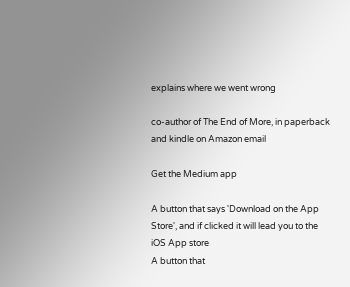explains where we went wrong

co-author of The End of More, in paperback and kindle on Amazon email

Get the Medium app

A button that says 'Download on the App Store', and if clicked it will lead you to the iOS App store
A button that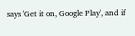says 'Get it on, Google Play', and if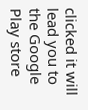clicked it will lead you to the Google Play store